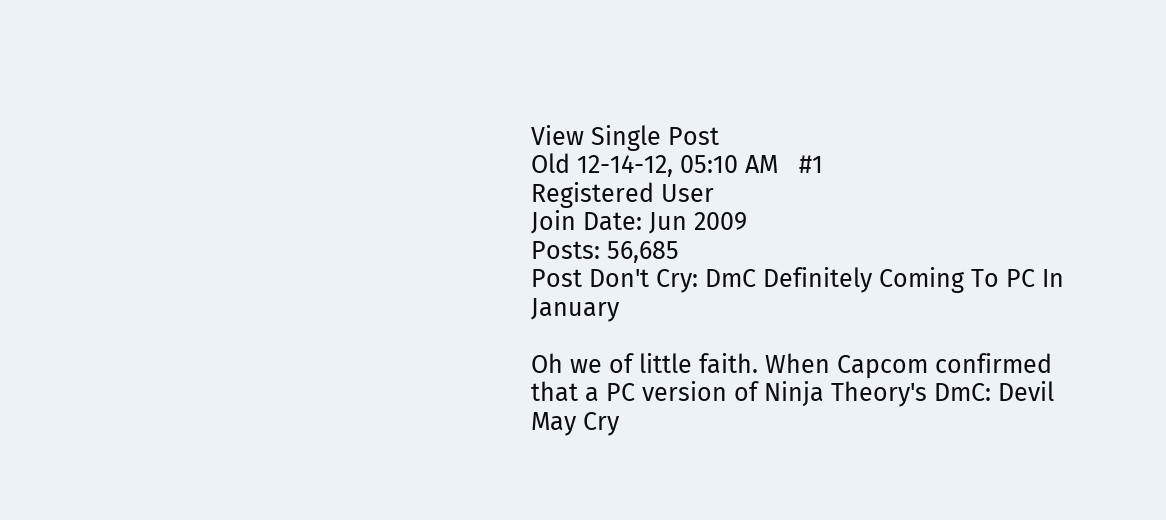View Single Post
Old 12-14-12, 05:10 AM   #1
Registered User
Join Date: Jun 2009
Posts: 56,685
Post Don't Cry: DmC Definitely Coming To PC In January

Oh we of little faith. When Capcom confirmed that a PC version of Ninja Theory's DmC: Devil May Cry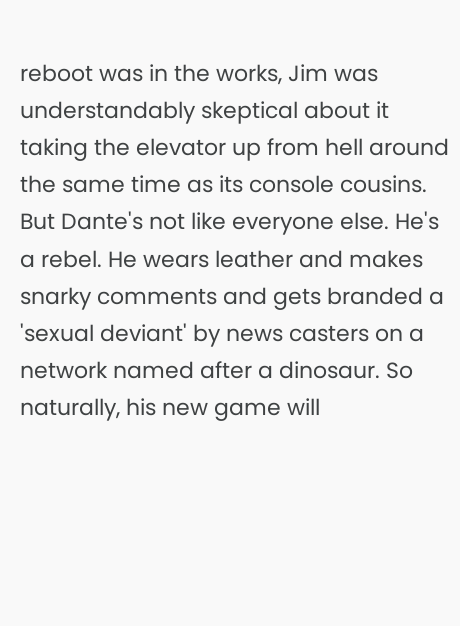reboot was in the works, Jim was understandably skeptical about it taking the elevator up from hell around the same time as its console cousins. But Dante's not like everyone else. He's a rebel. He wears leather and makes snarky comments and gets branded a 'sexual deviant' by news casters on a network named after a dinosaur. So naturally, his new game will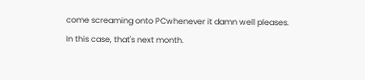come screaming onto PCwhenever it damn well pleases. In this case, that's next month.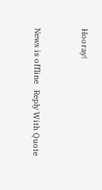Hooray!


News is offline   Reply With Quote